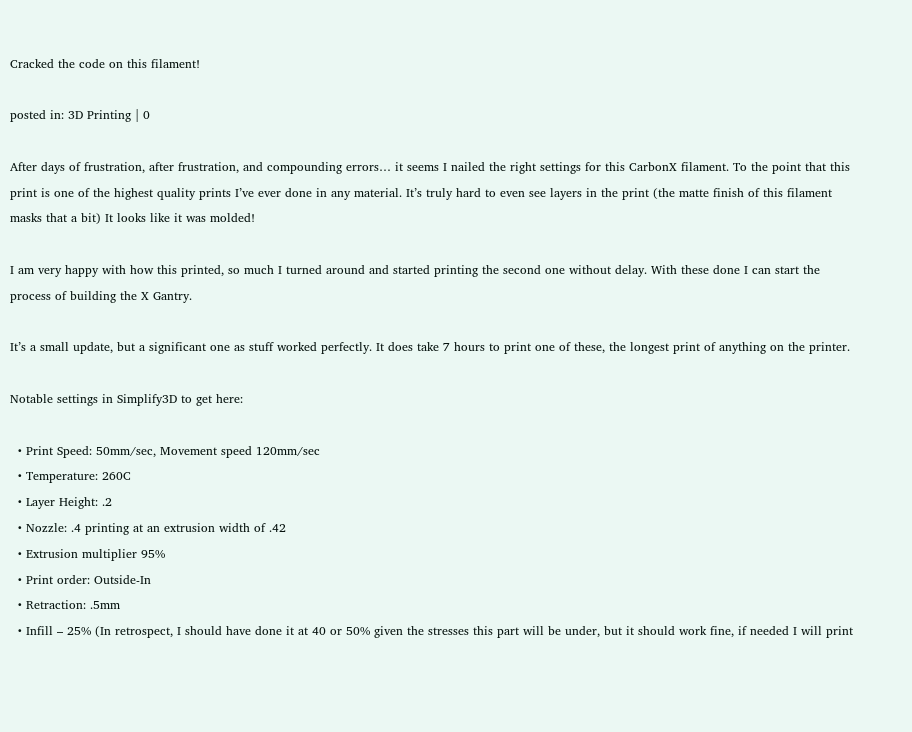Cracked the code on this filament!

posted in: 3D Printing | 0

After days of frustration, after frustration, and compounding errors… it seems I nailed the right settings for this CarbonX filament. To the point that this print is one of the highest quality prints I’ve ever done in any material. It’s truly hard to even see layers in the print (the matte finish of this filament masks that a bit) It looks like it was molded!

I am very happy with how this printed, so much I turned around and started printing the second one without delay. With these done I can start the process of building the X Gantry.

It’s a small update, but a significant one as stuff worked perfectly. It does take 7 hours to print one of these, the longest print of anything on the printer.

Notable settings in Simplify3D to get here:

  • Print Speed: 50mm/sec, Movement speed 120mm/sec
  • Temperature: 260C
  • Layer Height: .2
  • Nozzle: .4 printing at an extrusion width of .42
  • Extrusion multiplier 95%
  • Print order: Outside-In
  • Retraction: .5mm
  • Infill – 25% (In retrospect, I should have done it at 40 or 50% given the stresses this part will be under, but it should work fine, if needed I will print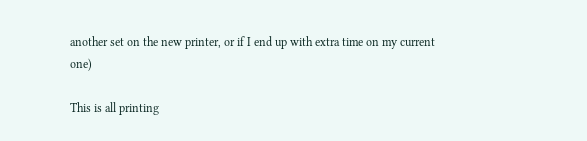another set on the new printer, or if I end up with extra time on my current one)

This is all printing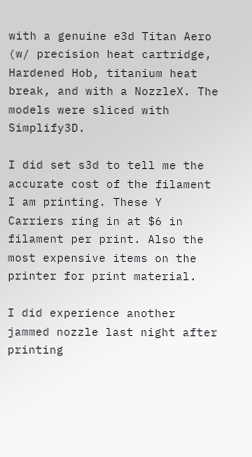with a genuine e3d Titan Aero (w/ precision heat cartridge, Hardened Hob, titanium heat break, and with a NozzleX. The models were sliced with Simplify3D.

I did set s3d to tell me the accurate cost of the filament I am printing. These Y Carriers ring in at $6 in filament per print. Also the most expensive items on the printer for print material.

I did experience another jammed nozzle last night after printing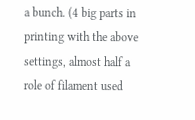a bunch. (4 big parts in printing with the above settings, almost half a role of filament used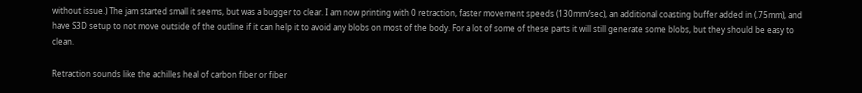without issue.) The jam started small it seems, but was a bugger to clear. I am now printing with 0 retraction, faster movement speeds (130mm/sec), an additional coasting buffer added in (.75mm), and have S3D setup to not move outside of the outline if it can help it to avoid any blobs on most of the body. For a lot of some of these parts it will still generate some blobs, but they should be easy to clean.

Retraction sounds like the achilles heal of carbon fiber or fiber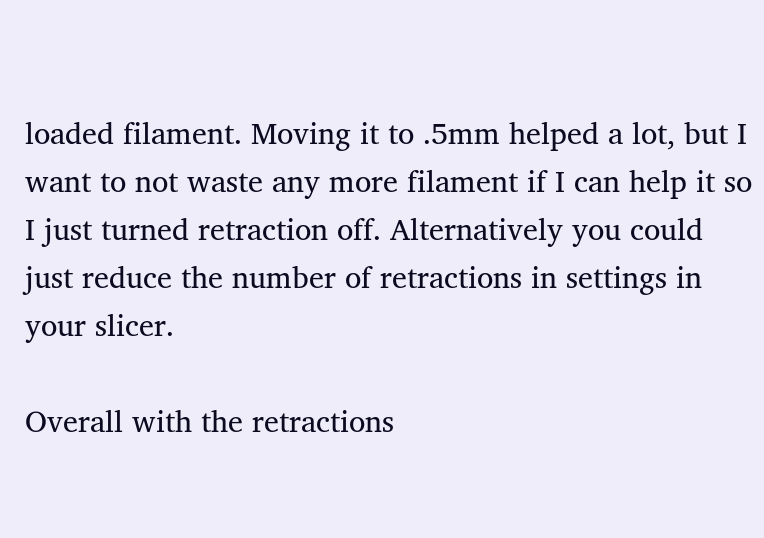loaded filament. Moving it to .5mm helped a lot, but I want to not waste any more filament if I can help it so I just turned retraction off. Alternatively you could just reduce the number of retractions in settings in your slicer.

Overall with the retractions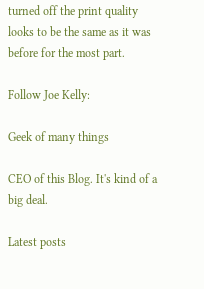turned off the print quality looks to be the same as it was before for the most part.

Follow Joe Kelly:

Geek of many things

CEO of this Blog. It's kind of a big deal.

Latest posts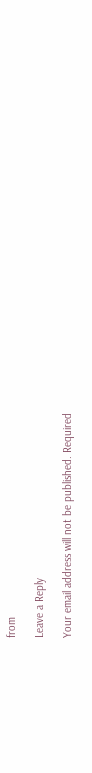from

Leave a Reply

Your email address will not be published. Required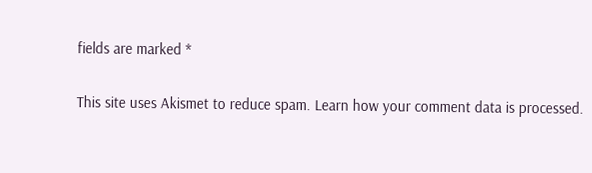fields are marked *

This site uses Akismet to reduce spam. Learn how your comment data is processed.